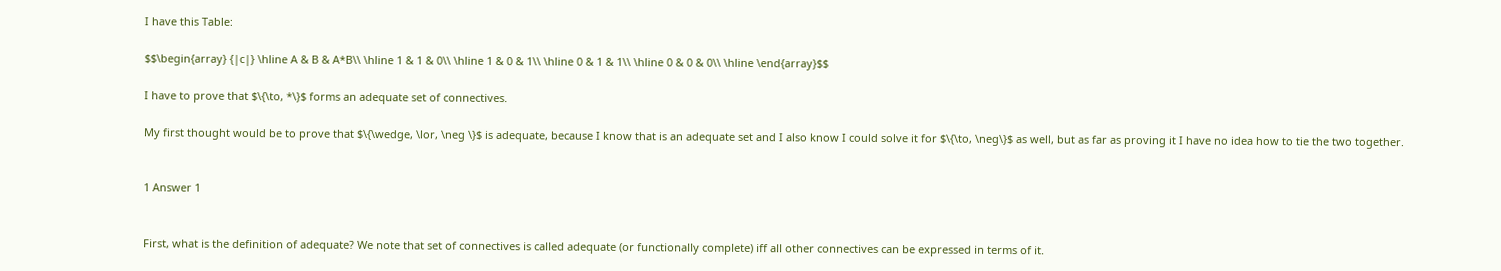I have this Table:

$$\begin{array} {|c|} \hline A & B & A*B\\ \hline 1 & 1 & 0\\ \hline 1 & 0 & 1\\ \hline 0 & 1 & 1\\ \hline 0 & 0 & 0\\ \hline \end{array}$$

I have to prove that $\{\to, *\}$ forms an adequate set of connectives.

My first thought would be to prove that $\{\wedge, \lor, \neg \}$ is adequate, because I know that is an adequate set and I also know I could solve it for $\{\to, \neg\}$ as well, but as far as proving it I have no idea how to tie the two together.


1 Answer 1


First, what is the definition of adequate? We note that set of connectives is called adequate (or functionally complete) iff all other connectives can be expressed in terms of it.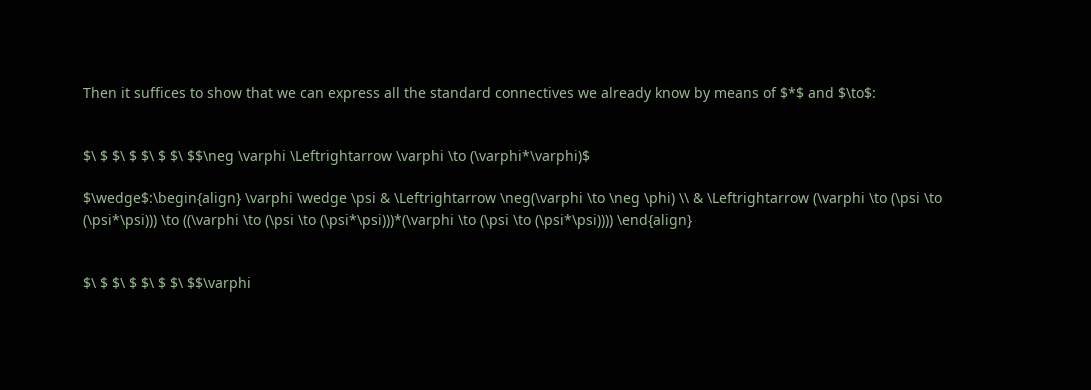Then it suffices to show that we can express all the standard connectives we already know by means of $*$ and $\to$:


$\ $ $\ $ $\ $ $\ $$\neg \varphi \Leftrightarrow \varphi \to (\varphi*\varphi)$

$\wedge$:\begin{align} \varphi \wedge \psi & \Leftrightarrow \neg(\varphi \to \neg \phi) \\ & \Leftrightarrow (\varphi \to (\psi \to (\psi*\psi))) \to ((\varphi \to (\psi \to (\psi*\psi)))*(\varphi \to (\psi \to (\psi*\psi)))) \end{align}


$\ $ $\ $ $\ $ $\ $$\varphi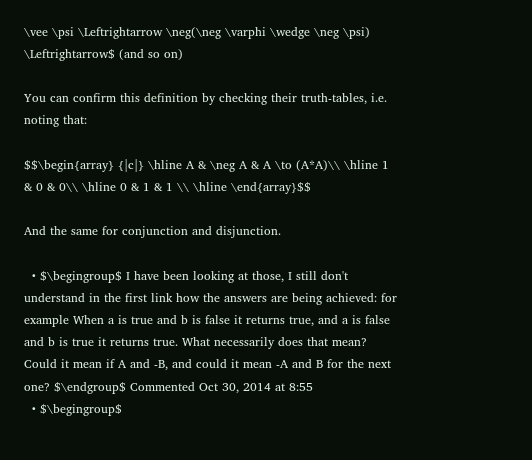\vee \psi \Leftrightarrow \neg(\neg \varphi \wedge \neg \psi) \Leftrightarrow$ (and so on)

You can confirm this definition by checking their truth-tables, i.e. noting that:

$$\begin{array} {|c|} \hline A & \neg A & A \to (A*A)\\ \hline 1 & 0 & 0\\ \hline 0 & 1 & 1 \\ \hline \end{array}$$

And the same for conjunction and disjunction.

  • $\begingroup$ I have been looking at those, I still don't understand in the first link how the answers are being achieved: for example When a is true and b is false it returns true, and a is false and b is true it returns true. What necessarily does that mean? Could it mean if A and -B, and could it mean -A and B for the next one? $\endgroup$ Commented Oct 30, 2014 at 8:55
  • $\begingroup$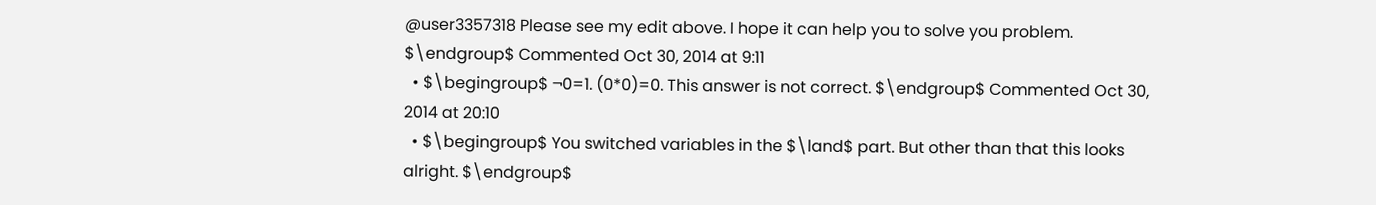@user3357318 Please see my edit above. I hope it can help you to solve you problem. $\endgroup$ Commented Oct 30, 2014 at 9:11
  • $\begingroup$ ¬0=1. (0*0)=0. This answer is not correct. $\endgroup$ Commented Oct 30, 2014 at 20:10
  • $\begingroup$ You switched variables in the $\land$ part. But other than that this looks alright. $\endgroup$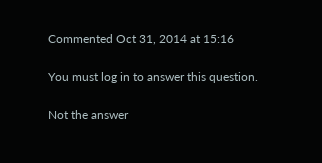Commented Oct 31, 2014 at 15:16

You must log in to answer this question.

Not the answer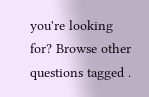you're looking for? Browse other questions tagged .